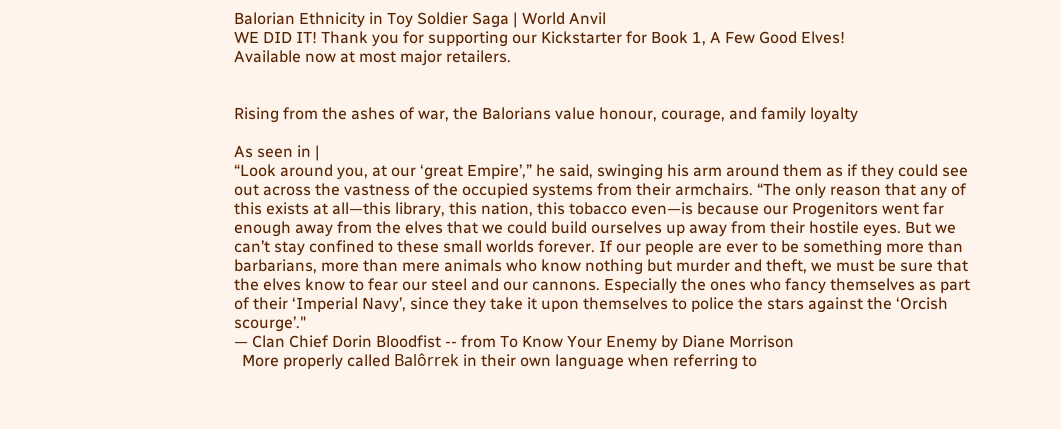Balorian Ethnicity in Toy Soldier Saga | World Anvil
WE DID IT! Thank you for supporting our Kickstarter for Book 1, A Few Good Elves!
Available now at most major retailers.


Rising from the ashes of war, the Balorians value honour, courage, and family loyalty

As seen in |
“Look around you, at our ‘great Empire’,” he said, swinging his arm around them as if they could see out across the vastness of the occupied systems from their armchairs. “The only reason that any of this exists at all—this library, this nation, this tobacco even—is because our Progenitors went far enough away from the elves that we could build ourselves up away from their hostile eyes. But we can’t stay confined to these small worlds forever. If our people are ever to be something more than barbarians, more than mere animals who know nothing but murder and theft, we must be sure that the elves know to fear our steel and our cannons. Especially the ones who fancy themselves as part of their ‘Imperial Navy’, since they take it upon themselves to police the stars against the ‘Orcish scourge’."
— Clan Chief Dorin Bloodfist -- from To Know Your Enemy by Diane Morrison
  More properly called Balôrrek in their own language when referring to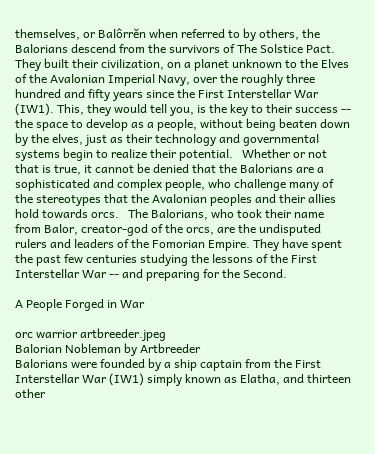themselves, or Balôrrĕn when referred to by others, the Balorians descend from the survivors of The Solstice Pact. They built their civilization, on a planet unknown to the Elves of the Avalonian Imperial Navy, over the roughly three hundred and fifty years since the First Interstellar War (IW1). This, they would tell you, is the key to their success -- the space to develop as a people, without being beaten down by the elves, just as their technology and governmental systems begin to realize their potential.   Whether or not that is true, it cannot be denied that the Balorians are a sophisticated and complex people, who challenge many of the stereotypes that the Avalonian peoples and their allies hold towards orcs.   The Balorians, who took their name from Balor, creator-god of the orcs, are the undisputed rulers and leaders of the Fomorian Empire. They have spent the past few centuries studying the lessons of the First Interstellar War -- and preparing for the Second.

A People Forged in War

orc warrior artbreeder.jpeg
Balorian Nobleman by Artbreeder
Balorians were founded by a ship captain from the First Interstellar War (IW1) simply known as Elatha, and thirteen other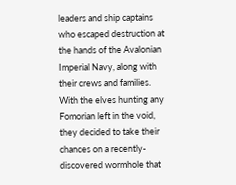leaders and ship captains who escaped destruction at the hands of the Avalonian Imperial Navy, along with their crews and families. With the elves hunting any Fomorian left in the void, they decided to take their chances on a recently-discovered wormhole that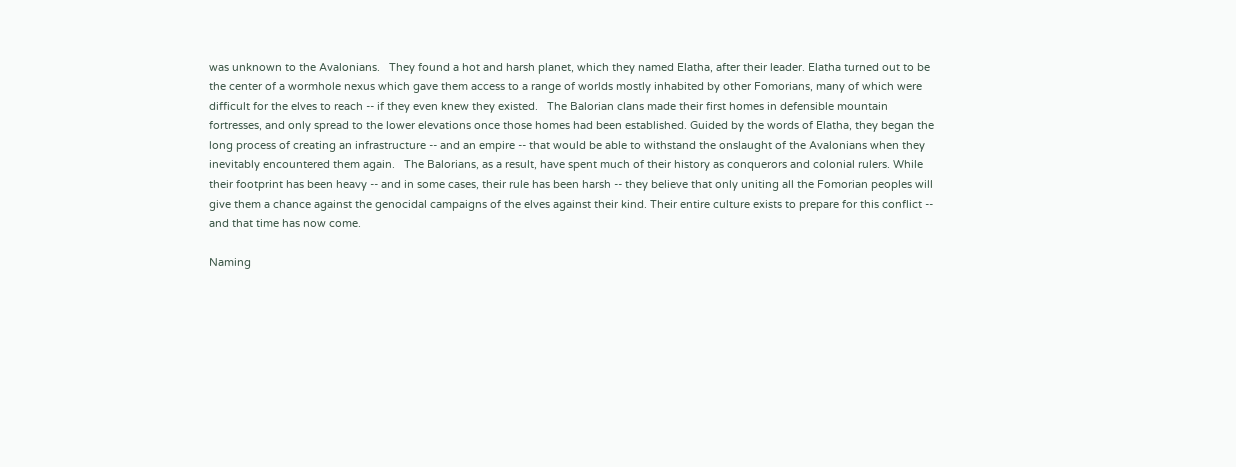was unknown to the Avalonians.   They found a hot and harsh planet, which they named Elatha, after their leader. Elatha turned out to be the center of a wormhole nexus which gave them access to a range of worlds mostly inhabited by other Fomorians, many of which were difficult for the elves to reach -- if they even knew they existed.   The Balorian clans made their first homes in defensible mountain fortresses, and only spread to the lower elevations once those homes had been established. Guided by the words of Elatha, they began the long process of creating an infrastructure -- and an empire -- that would be able to withstand the onslaught of the Avalonians when they inevitably encountered them again.   The Balorians, as a result, have spent much of their history as conquerors and colonial rulers. While their footprint has been heavy -- and in some cases, their rule has been harsh -- they believe that only uniting all the Fomorian peoples will give them a chance against the genocidal campaigns of the elves against their kind. Their entire culture exists to prepare for this conflict -- and that time has now come.

Naming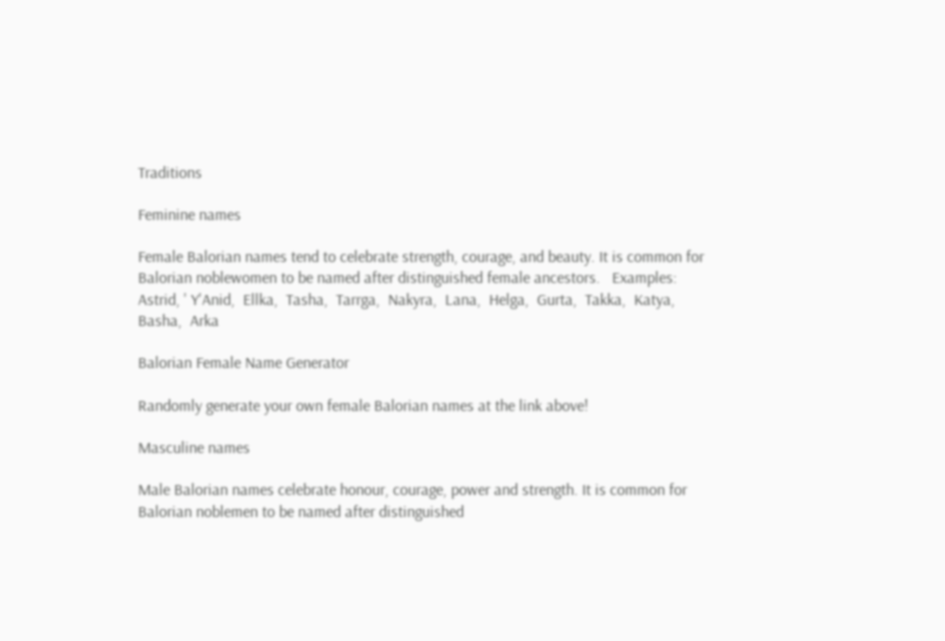Traditions

Feminine names

Female Balorian names tend to celebrate strength, courage, and beauty. It is common for Balorian noblewomen to be named after distinguished female ancestors.   Examples:  Astrid, ' Y'Anid,  Ellka,  Tasha,  Tarrga,  Nakyra,  Lana,  Helga,  Gurta,  Takka,  Katya,  Basha,  Arka

Balorian Female Name Generator

Randomly generate your own female Balorian names at the link above!

Masculine names

Male Balorian names celebrate honour, courage, power and strength. It is common for Balorian noblemen to be named after distinguished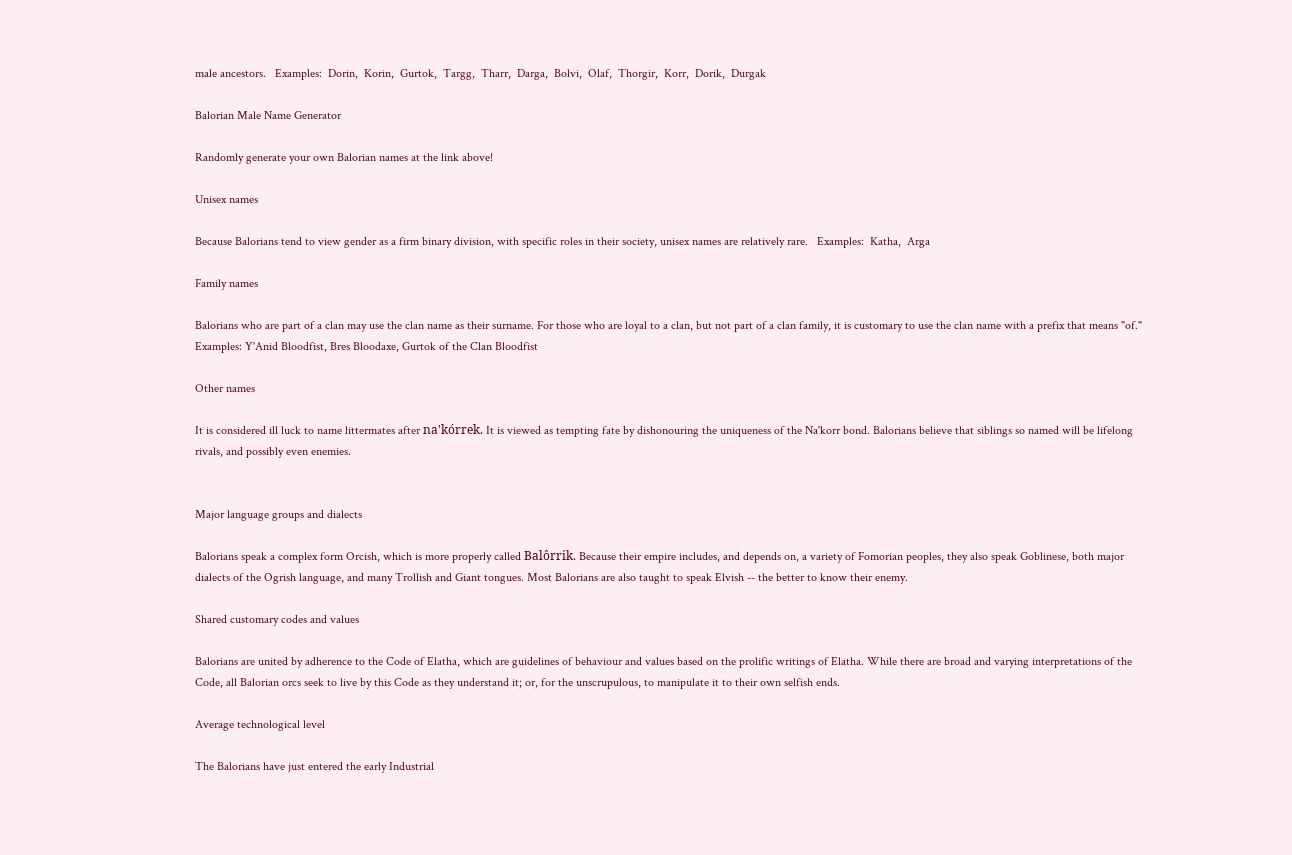male ancestors.   Examples:  Dorin,  Korin,  Gurtok,  Targg,  Tharr,  Darga,  Bolvi,  Olaf,  Thorgir,  Korr,  Dorik,  Durgak

Balorian Male Name Generator

Randomly generate your own Balorian names at the link above!

Unisex names

Because Balorians tend to view gender as a firm binary division, with specific roles in their society, unisex names are relatively rare.   Examples:  Katha,  Arga

Family names

Balorians who are part of a clan may use the clan name as their surname. For those who are loyal to a clan, but not part of a clan family, it is customary to use the clan name with a prefix that means "of."   Examples: Y'Anid Bloodfist, Bres Bloodaxe, Gurtok of the Clan Bloodfist

Other names

It is considered ill luck to name littermates after na'kórrek. It is viewed as tempting fate by dishonouring the uniqueness of the Na'korr bond. Balorians believe that siblings so named will be lifelong rivals, and possibly even enemies.


Major language groups and dialects

Balorians speak a complex form Orcish, which is more properly called Balôrrik. Because their empire includes, and depends on, a variety of Fomorian peoples, they also speak Goblinese, both major dialects of the Ogrish language, and many Trollish and Giant tongues. Most Balorians are also taught to speak Elvish -- the better to know their enemy.

Shared customary codes and values

Balorians are united by adherence to the Code of Elatha, which are guidelines of behaviour and values based on the prolific writings of Elatha. While there are broad and varying interpretations of the Code, all Balorian orcs seek to live by this Code as they understand it; or, for the unscrupulous, to manipulate it to their own selfish ends.

Average technological level

The Balorians have just entered the early Industrial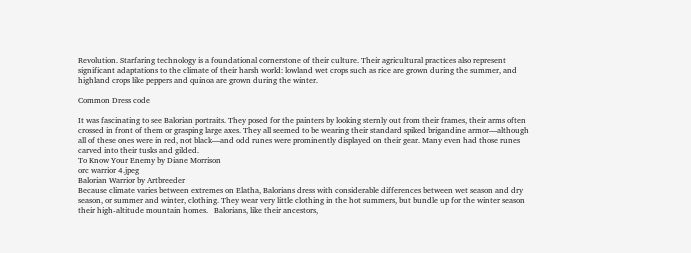Revolution. Starfaring technology is a foundational cornerstone of their culture. Their agricultural practices also represent significant adaptations to the climate of their harsh world: lowland wet crops such as rice are grown during the summer, and highland crops like peppers and quinoa are grown during the winter.

Common Dress code

It was fascinating to see Balorian portraits. They posed for the painters by looking sternly out from their frames, their arms often crossed in front of them or grasping large axes. They all seemed to be wearing their standard spiked brigandine armor—although all of these ones were in red, not black—and odd runes were prominently displayed on their gear. Many even had those runes carved into their tusks and gilded.
To Know Your Enemy by Diane Morrison
orc warrior 4.jpeg
Balorian Warrior by Artbreeder
Because climate varies between extremes on Elatha, Balorians dress with considerable differences between wet season and dry season, or summer and winter, clothing. They wear very little clothing in the hot summers, but bundle up for the winter season their high-altitude mountain homes.   Balorians, like their ancestors,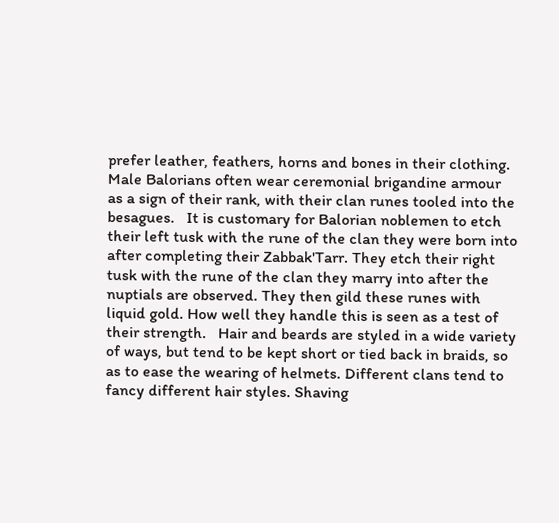prefer leather, feathers, horns and bones in their clothing. Male Balorians often wear ceremonial brigandine armour as a sign of their rank, with their clan runes tooled into the besagues.   It is customary for Balorian noblemen to etch their left tusk with the rune of the clan they were born into after completing their Zabbak'Tarr. They etch their right tusk with the rune of the clan they marry into after the nuptials are observed. They then gild these runes with liquid gold. How well they handle this is seen as a test of their strength.   Hair and beards are styled in a wide variety of ways, but tend to be kept short or tied back in braids, so as to ease the wearing of helmets. Different clans tend to fancy different hair styles. Shaving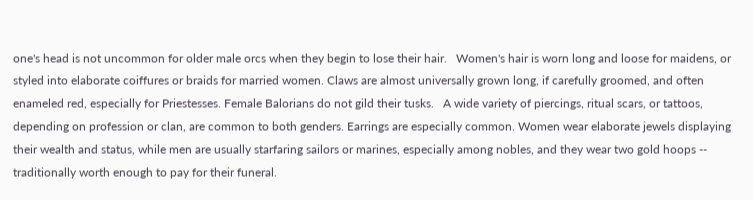one's head is not uncommon for older male orcs when they begin to lose their hair.   Women's hair is worn long and loose for maidens, or styled into elaborate coiffures or braids for married women. Claws are almost universally grown long, if carefully groomed, and often enameled red, especially for Priestesses. Female Balorians do not gild their tusks.   A wide variety of piercings, ritual scars, or tattoos, depending on profession or clan, are common to both genders. Earrings are especially common. Women wear elaborate jewels displaying their wealth and status, while men are usually starfaring sailors or marines, especially among nobles, and they wear two gold hoops -- traditionally worth enough to pay for their funeral.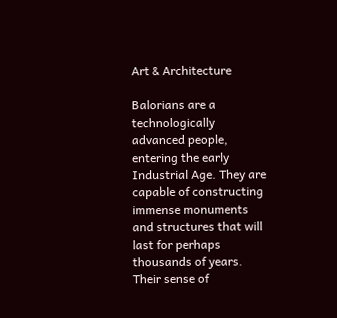Art & Architecture

Balorians are a technologically advanced people, entering the early Industrial Age. They are capable of constructing immense monuments and structures that will last for perhaps thousands of years. Their sense of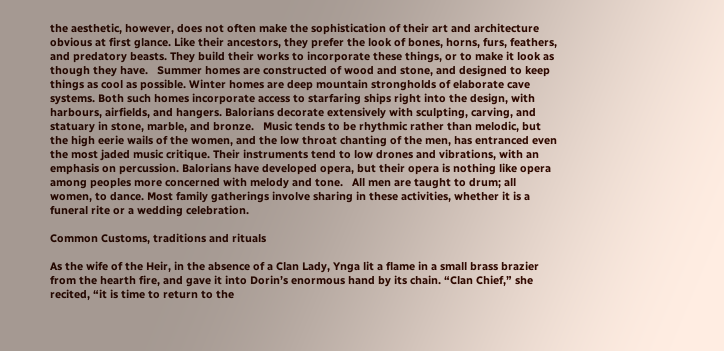the aesthetic, however, does not often make the sophistication of their art and architecture obvious at first glance. Like their ancestors, they prefer the look of bones, horns, furs, feathers, and predatory beasts. They build their works to incorporate these things, or to make it look as though they have.   Summer homes are constructed of wood and stone, and designed to keep things as cool as possible. Winter homes are deep mountain strongholds of elaborate cave systems. Both such homes incorporate access to starfaring ships right into the design, with harbours, airfields, and hangers. Balorians decorate extensively with sculpting, carving, and statuary in stone, marble, and bronze.   Music tends to be rhythmic rather than melodic, but the high eerie wails of the women, and the low throat chanting of the men, has entranced even the most jaded music critique. Their instruments tend to low drones and vibrations, with an emphasis on percussion. Balorians have developed opera, but their opera is nothing like opera among peoples more concerned with melody and tone.   All men are taught to drum; all women, to dance. Most family gatherings involve sharing in these activities, whether it is a funeral rite or a wedding celebration.

Common Customs, traditions and rituals

As the wife of the Heir, in the absence of a Clan Lady, Ynga lit a flame in a small brass brazier from the hearth fire, and gave it into Dorin’s enormous hand by its chain. “Clan Chief,” she recited, “it is time to return to the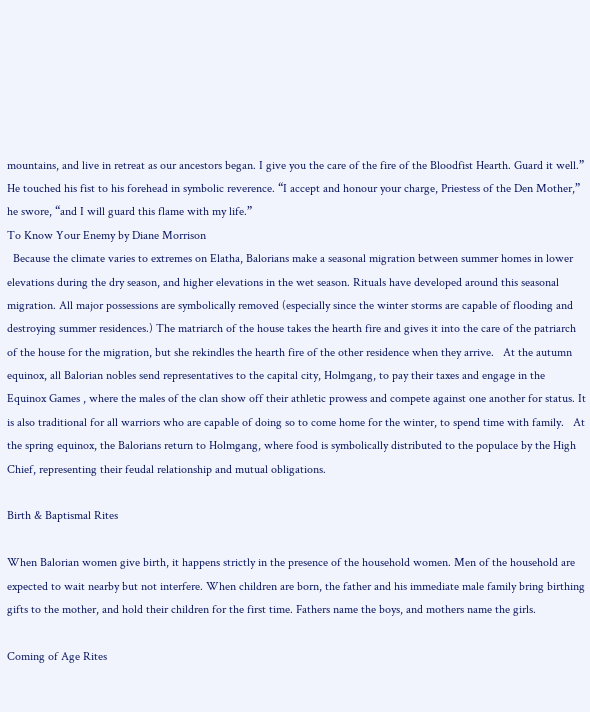mountains, and live in retreat as our ancestors began. I give you the care of the fire of the Bloodfist Hearth. Guard it well.”   He touched his fist to his forehead in symbolic reverence. “I accept and honour your charge, Priestess of the Den Mother,” he swore, “and I will guard this flame with my life.”
To Know Your Enemy by Diane Morrison
  Because the climate varies to extremes on Elatha, Balorians make a seasonal migration between summer homes in lower elevations during the dry season, and higher elevations in the wet season. Rituals have developed around this seasonal migration. All major possessions are symbolically removed (especially since the winter storms are capable of flooding and destroying summer residences.) The matriarch of the house takes the hearth fire and gives it into the care of the patriarch of the house for the migration, but she rekindles the hearth fire of the other residence when they arrive.   At the autumn equinox, all Balorian nobles send representatives to the capital city, Holmgang, to pay their taxes and engage in the Equinox Games , where the males of the clan show off their athletic prowess and compete against one another for status. It is also traditional for all warriors who are capable of doing so to come home for the winter, to spend time with family.   At the spring equinox, the Balorians return to Holmgang, where food is symbolically distributed to the populace by the High Chief, representing their feudal relationship and mutual obligations.

Birth & Baptismal Rites

When Balorian women give birth, it happens strictly in the presence of the household women. Men of the household are expected to wait nearby but not interfere. When children are born, the father and his immediate male family bring birthing gifts to the mother, and hold their children for the first time. Fathers name the boys, and mothers name the girls.

Coming of Age Rites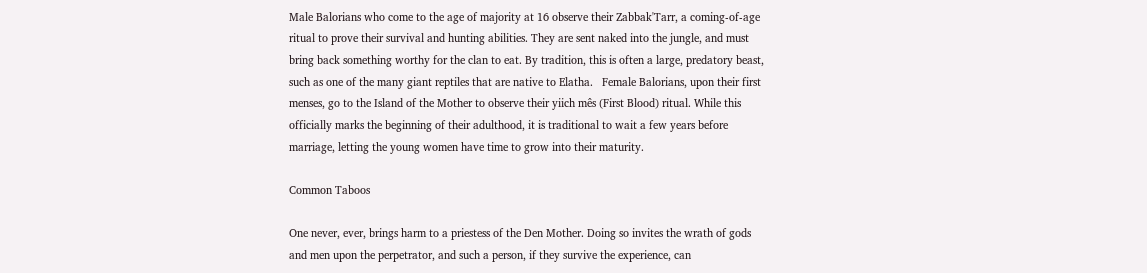Male Balorians who come to the age of majority at 16 observe their Zabbak'Tarr, a coming-of-age ritual to prove their survival and hunting abilities. They are sent naked into the jungle, and must bring back something worthy for the clan to eat. By tradition, this is often a large, predatory beast, such as one of the many giant reptiles that are native to Elatha.   Female Balorians, upon their first menses, go to the Island of the Mother to observe their yiich mês (First Blood) ritual. While this officially marks the beginning of their adulthood, it is traditional to wait a few years before marriage, letting the young women have time to grow into their maturity.

Common Taboos

One never, ever, brings harm to a priestess of the Den Mother. Doing so invites the wrath of gods and men upon the perpetrator, and such a person, if they survive the experience, can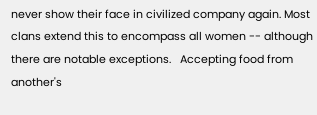never show their face in civilized company again. Most clans extend this to encompass all women -- although there are notable exceptions.   Accepting food from another's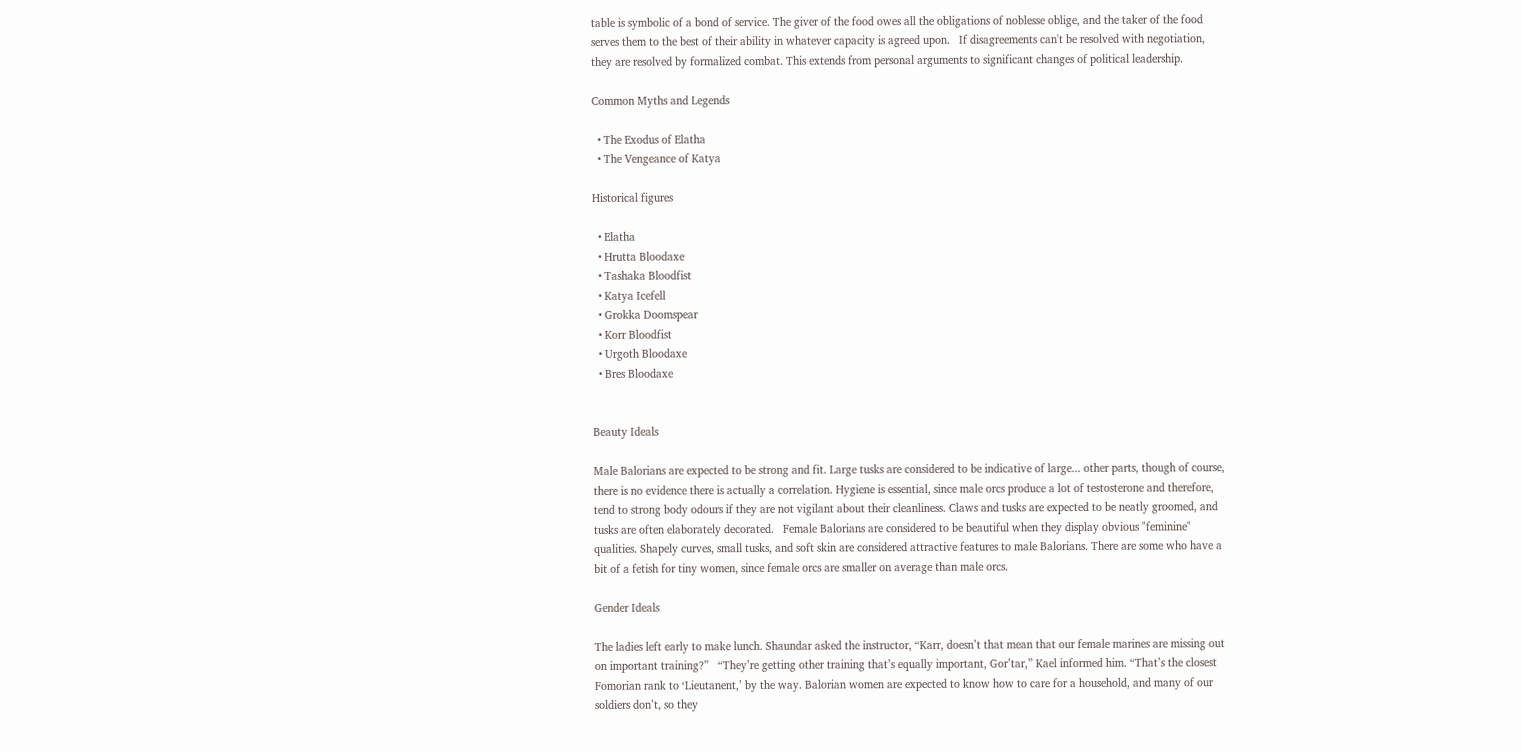table is symbolic of a bond of service. The giver of the food owes all the obligations of noblesse oblige, and the taker of the food serves them to the best of their ability in whatever capacity is agreed upon.   If disagreements can't be resolved with negotiation, they are resolved by formalized combat. This extends from personal arguments to significant changes of political leadership.

Common Myths and Legends

  • The Exodus of Elatha
  • The Vengeance of Katya

Historical figures

  • Elatha
  • Hrutta Bloodaxe
  • Tashaka Bloodfist
  • Katya Icefell
  • Grokka Doomspear
  • Korr Bloodfist
  • Urgoth Bloodaxe
  • Bres Bloodaxe


Beauty Ideals

Male Balorians are expected to be strong and fit. Large tusks are considered to be indicative of large... other parts, though of course, there is no evidence there is actually a correlation. Hygiene is essential, since male orcs produce a lot of testosterone and therefore, tend to strong body odours if they are not vigilant about their cleanliness. Claws and tusks are expected to be neatly groomed, and tusks are often elaborately decorated.   Female Balorians are considered to be beautiful when they display obvious "feminine" qualities. Shapely curves, small tusks, and soft skin are considered attractive features to male Balorians. There are some who have a bit of a fetish for tiny women, since female orcs are smaller on average than male orcs.

Gender Ideals

The ladies left early to make lunch. Shaundar asked the instructor, “Karr, doesn’t that mean that our female marines are missing out on important training?”   “They’re getting other training that’s equally important, Gor’tar,” Kael informed him. “That’s the closest Fomorian rank to ‘Lieutanent,’ by the way. Balorian women are expected to know how to care for a household, and many of our soldiers don’t, so they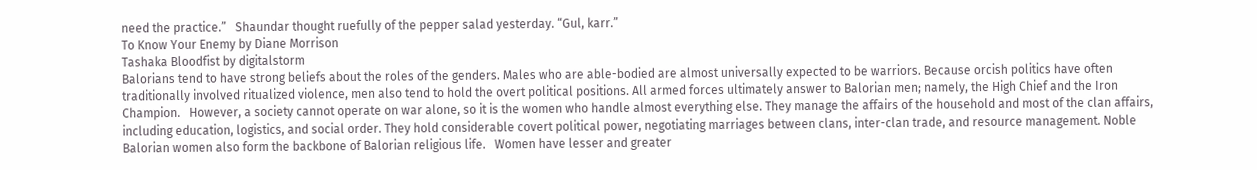need the practice.”   Shaundar thought ruefully of the pepper salad yesterday. “Gul, karr.”
To Know Your Enemy by Diane Morrison
Tashaka Bloodfist by digitalstorm
Balorians tend to have strong beliefs about the roles of the genders. Males who are able-bodied are almost universally expected to be warriors. Because orcish politics have often traditionally involved ritualized violence, men also tend to hold the overt political positions. All armed forces ultimately answer to Balorian men; namely, the High Chief and the Iron Champion.   However, a society cannot operate on war alone, so it is the women who handle almost everything else. They manage the affairs of the household and most of the clan affairs, including education, logistics, and social order. They hold considerable covert political power, negotiating marriages between clans, inter-clan trade, and resource management. Noble Balorian women also form the backbone of Balorian religious life.   Women have lesser and greater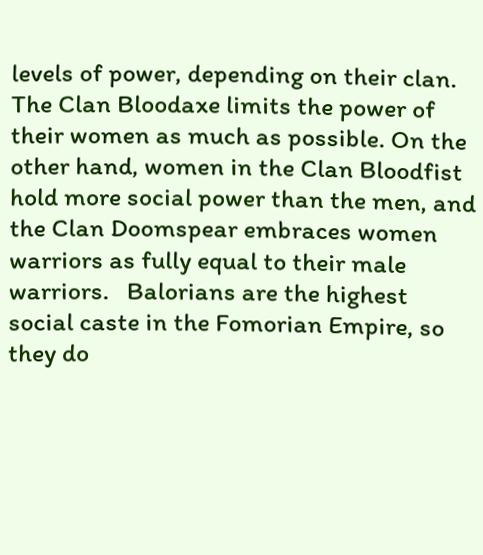levels of power, depending on their clan. The Clan Bloodaxe limits the power of their women as much as possible. On the other hand, women in the Clan Bloodfist hold more social power than the men, and the Clan Doomspear embraces women warriors as fully equal to their male warriors.   Balorians are the highest social caste in the Fomorian Empire, so they do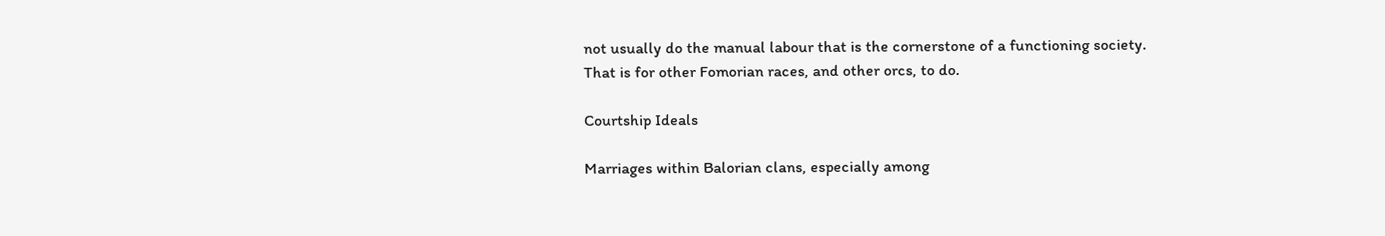not usually do the manual labour that is the cornerstone of a functioning society. That is for other Fomorian races, and other orcs, to do.

Courtship Ideals

Marriages within Balorian clans, especially among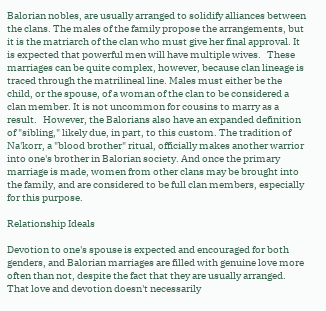Balorian nobles, are usually arranged to solidify alliances between the clans. The males of the family propose the arrangements, but it is the matriarch of the clan who must give her final approval. It is expected that powerful men will have multiple wives.   These marriages can be quite complex, however, because clan lineage is traced through the matrilineal line. Males must either be the child, or the spouse, of a woman of the clan to be considered a clan member. It is not uncommon for cousins to marry as a result.   However, the Balorians also have an expanded definition of "sibling," likely due, in part, to this custom. The tradition of Na'korr, a "blood brother" ritual, officially makes another warrior into one's brother in Balorian society. And once the primary marriage is made, women from other clans may be brought into the family, and are considered to be full clan members, especially for this purpose.

Relationship Ideals

Devotion to one's spouse is expected and encouraged for both genders, and Balorian marriages are filled with genuine love more often than not, despite the fact that they are usually arranged.   That love and devotion doesn't necessarily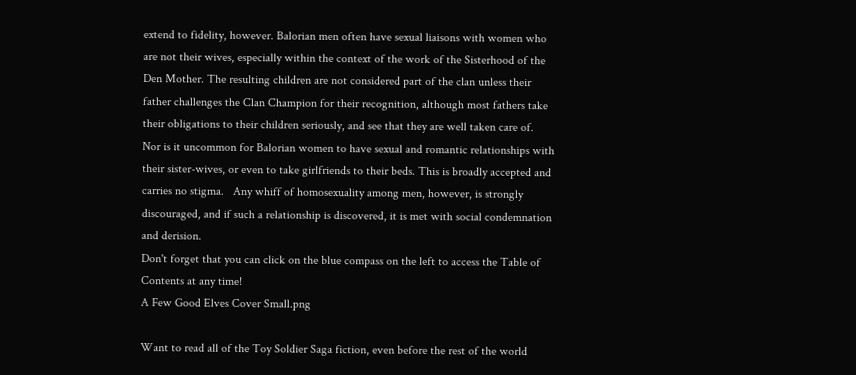extend to fidelity, however. Balorian men often have sexual liaisons with women who are not their wives, especially within the context of the work of the Sisterhood of the Den Mother. The resulting children are not considered part of the clan unless their father challenges the Clan Champion for their recognition, although most fathers take their obligations to their children seriously, and see that they are well taken care of.   Nor is it uncommon for Balorian women to have sexual and romantic relationships with their sister-wives, or even to take girlfriends to their beds. This is broadly accepted and carries no stigma.   Any whiff of homosexuality among men, however, is strongly discouraged, and if such a relationship is discovered, it is met with social condemnation and derision.
Don't forget that you can click on the blue compass on the left to access the Table of Contents at any time!
A Few Good Elves Cover Small.png

Want to read all of the Toy Soldier Saga fiction, even before the rest of the world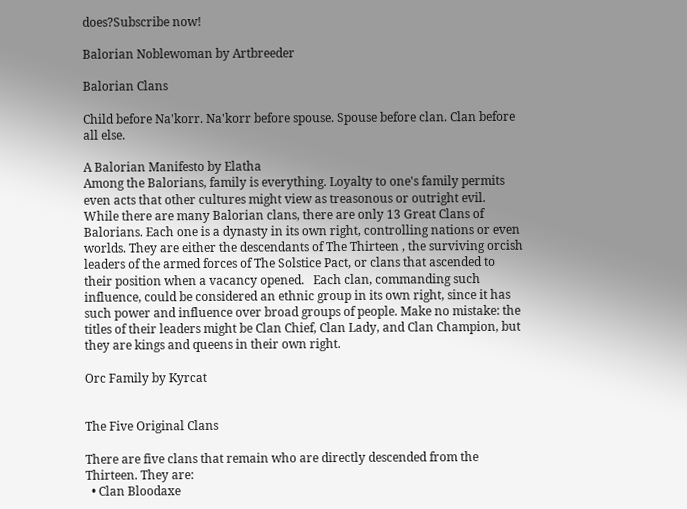does?Subscribe now!

Balorian Noblewoman by Artbreeder

Balorian Clans

Child before Na'korr. Na'korr before spouse. Spouse before clan. Clan before all else.

A Balorian Manifesto by Elatha
Among the Balorians, family is everything. Loyalty to one's family permits even acts that other cultures might view as treasonous or outright evil.   While there are many Balorian clans, there are only 13 Great Clans of Balorians. Each one is a dynasty in its own right, controlling nations or even worlds. They are either the descendants of The Thirteen , the surviving orcish leaders of the armed forces of The Solstice Pact, or clans that ascended to their position when a vacancy opened.   Each clan, commanding such influence, could be considered an ethnic group in its own right, since it has such power and influence over broad groups of people. Make no mistake: the titles of their leaders might be Clan Chief, Clan Lady, and Clan Champion, but they are kings and queens in their own right.

Orc Family by Kyrcat


The Five Original Clans

There are five clans that remain who are directly descended from the Thirteen. They are:
  • Clan Bloodaxe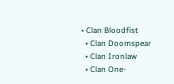• Clan Bloodfist
  • Clan Doomspear
  • Clan Ironlaw
  • Clan One-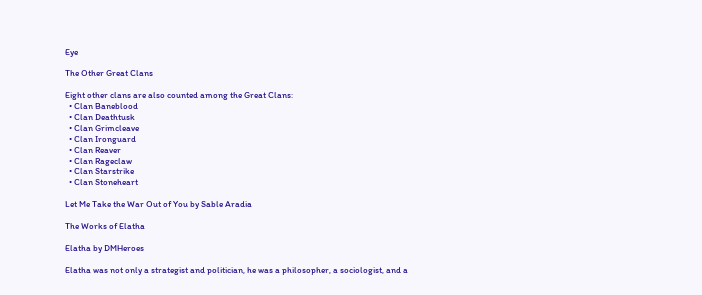Eye

The Other Great Clans

Eight other clans are also counted among the Great Clans:
  • Clan Baneblood
  • Clan Deathtusk
  • Clan Grimcleave
  • Clan Ironguard
  • Clan Reaver
  • Clan Rageclaw
  • Clan Starstrike
  • Clan Stoneheart

Let Me Take the War Out of You by Sable Aradia

The Works of Elatha

Elatha by DMHeroes

Elatha was not only a strategist and politician, he was a philosopher, a sociologist, and a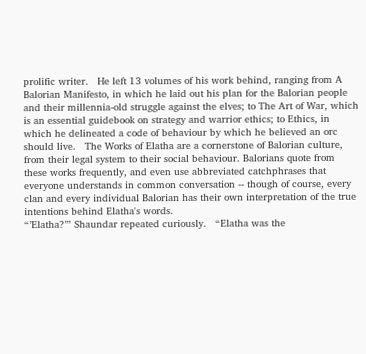prolific writer.   He left 13 volumes of his work behind, ranging from A Balorian Manifesto, in which he laid out his plan for the Balorian people and their millennia-old struggle against the elves; to The Art of War, which is an essential guidebook on strategy and warrior ethics; to Ethics, in which he delineated a code of behaviour by which he believed an orc should live.   The Works of Elatha are a cornerstone of Balorian culture, from their legal system to their social behaviour. Balorians quote from these works frequently, and even use abbreviated catchphrases that everyone understands in common conversation -- though of course, every clan and every individual Balorian has their own interpretation of the true intentions behind Elatha's words.
“’Elatha?’” Shaundar repeated curiously.   “Elatha was the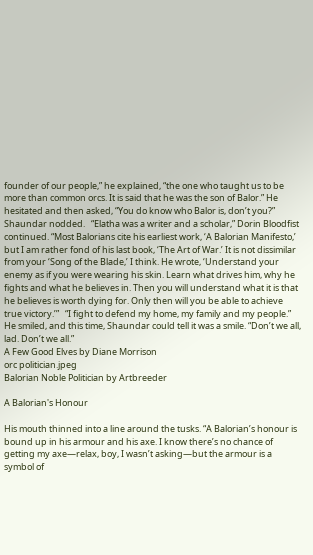founder of our people,” he explained, “the one who taught us to be more than common orcs. It is said that he was the son of Balor.” He hesitated and then asked, “You do know who Balor is, don’t you?”   Shaundar nodded.   “Elatha was a writer and a scholar,” Dorin Bloodfist continued. “Most Balorians cite his earliest work, ‘A Balorian Manifesto,’ but I am rather fond of his last book, ‘The Art of War.’ It is not dissimilar from your ‘Song of the Blade,’ I think. He wrote, ‘Understand your enemy as if you were wearing his skin. Learn what drives him, why he fights and what he believes in. Then you will understand what it is that he believes is worth dying for. Only then will you be able to achieve true victory.’”   “I fight to defend my home, my family and my people.”   He smiled, and this time, Shaundar could tell it was a smile. “Don’t we all, lad. Don’t we all.”
A Few Good Elves by Diane Morrison
orc politician.jpeg
Balorian Noble Politician by Artbreeder

A Balorian's Honour

His mouth thinned into a line around the tusks. “A Balorian’s honour is bound up in his armour and his axe. I know there’s no chance of getting my axe—relax, boy, I wasn’t asking—but the armour is a symbol of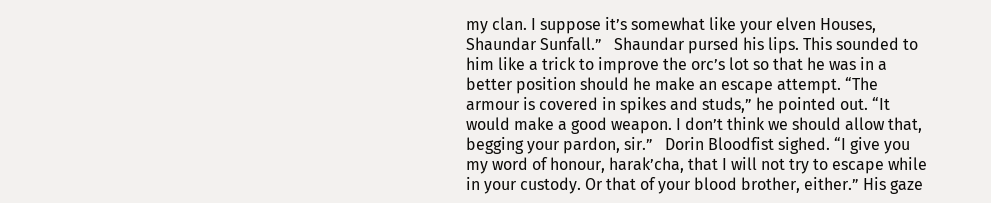my clan. I suppose it’s somewhat like your elven Houses, Shaundar Sunfall.”   Shaundar pursed his lips. This sounded to him like a trick to improve the orc’s lot so that he was in a better position should he make an escape attempt. “The armour is covered in spikes and studs,” he pointed out. “It would make a good weapon. I don’t think we should allow that, begging your pardon, sir.”   Dorin Bloodfist sighed. “I give you my word of honour, harak’cha, that I will not try to escape while in your custody. Or that of your blood brother, either.” His gaze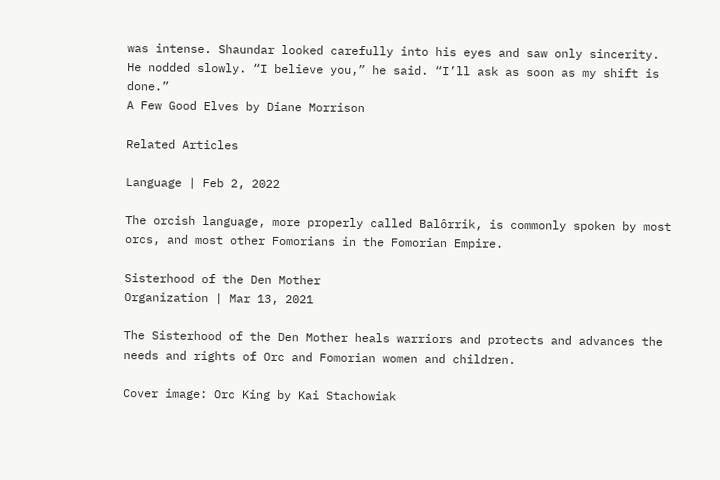was intense. Shaundar looked carefully into his eyes and saw only sincerity.   He nodded slowly. “I believe you,” he said. “I’ll ask as soon as my shift is done.”
A Few Good Elves by Diane Morrison

Related Articles

Language | Feb 2, 2022

The orcish language, more properly called Balôrrik, is commonly spoken by most orcs, and most other Fomorians in the Fomorian Empire.

Sisterhood of the Den Mother
Organization | Mar 13, 2021

The Sisterhood of the Den Mother heals warriors and protects and advances the needs and rights of Orc and Fomorian women and children.

Cover image: Orc King by Kai Stachowiak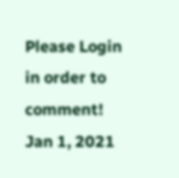Please Login in order to comment!
Jan 1, 2021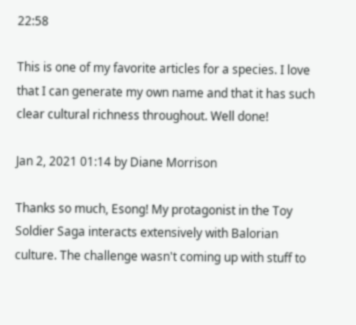22:58

This is one of my favorite articles for a species. I love that I can generate my own name and that it has such clear cultural richness throughout. Well done!

Jan 2, 2021 01:14 by Diane Morrison

Thanks so much, Esong! My protagonist in the Toy Soldier Saga interacts extensively with Balorian culture. The challenge wasn't coming up with stuff to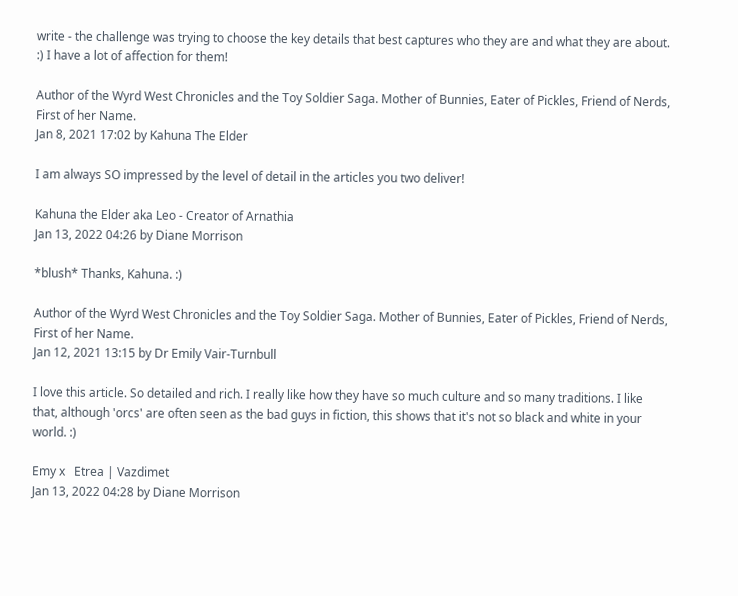write - the challenge was trying to choose the key details that best captures who they are and what they are about. :) I have a lot of affection for them!

Author of the Wyrd West Chronicles and the Toy Soldier Saga. Mother of Bunnies, Eater of Pickles, Friend of Nerds, First of her Name.
Jan 8, 2021 17:02 by Kahuna The Elder

I am always SO impressed by the level of detail in the articles you two deliver!

Kahuna the Elder aka Leo - Creator of Arnathia
Jan 13, 2022 04:26 by Diane Morrison

*blush* Thanks, Kahuna. :)

Author of the Wyrd West Chronicles and the Toy Soldier Saga. Mother of Bunnies, Eater of Pickles, Friend of Nerds, First of her Name.
Jan 12, 2021 13:15 by Dr Emily Vair-Turnbull

I love this article. So detailed and rich. I really like how they have so much culture and so many traditions. I like that, although 'orcs' are often seen as the bad guys in fiction, this shows that it's not so black and white in your world. :)

Emy x   Etrea | Vazdimet
Jan 13, 2022 04:28 by Diane Morrison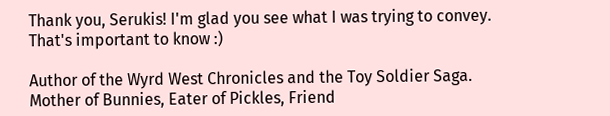Thank you, Serukis! I'm glad you see what I was trying to convey. That's important to know :)

Author of the Wyrd West Chronicles and the Toy Soldier Saga. Mother of Bunnies, Eater of Pickles, Friend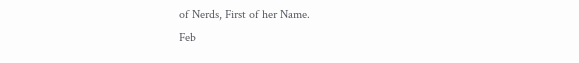of Nerds, First of her Name.
Feb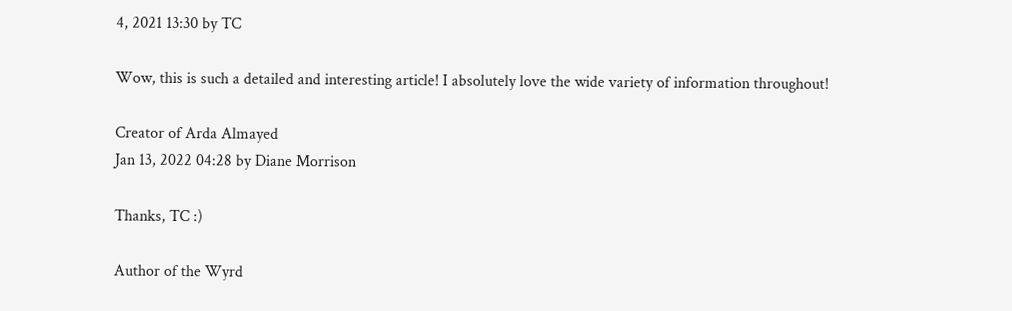4, 2021 13:30 by TC

Wow, this is such a detailed and interesting article! I absolutely love the wide variety of information throughout!

Creator of Arda Almayed
Jan 13, 2022 04:28 by Diane Morrison

Thanks, TC :)

Author of the Wyrd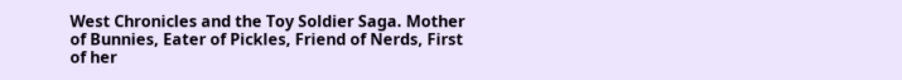West Chronicles and the Toy Soldier Saga. Mother of Bunnies, Eater of Pickles, Friend of Nerds, First of her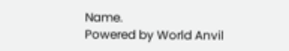Name.
Powered by World Anvil